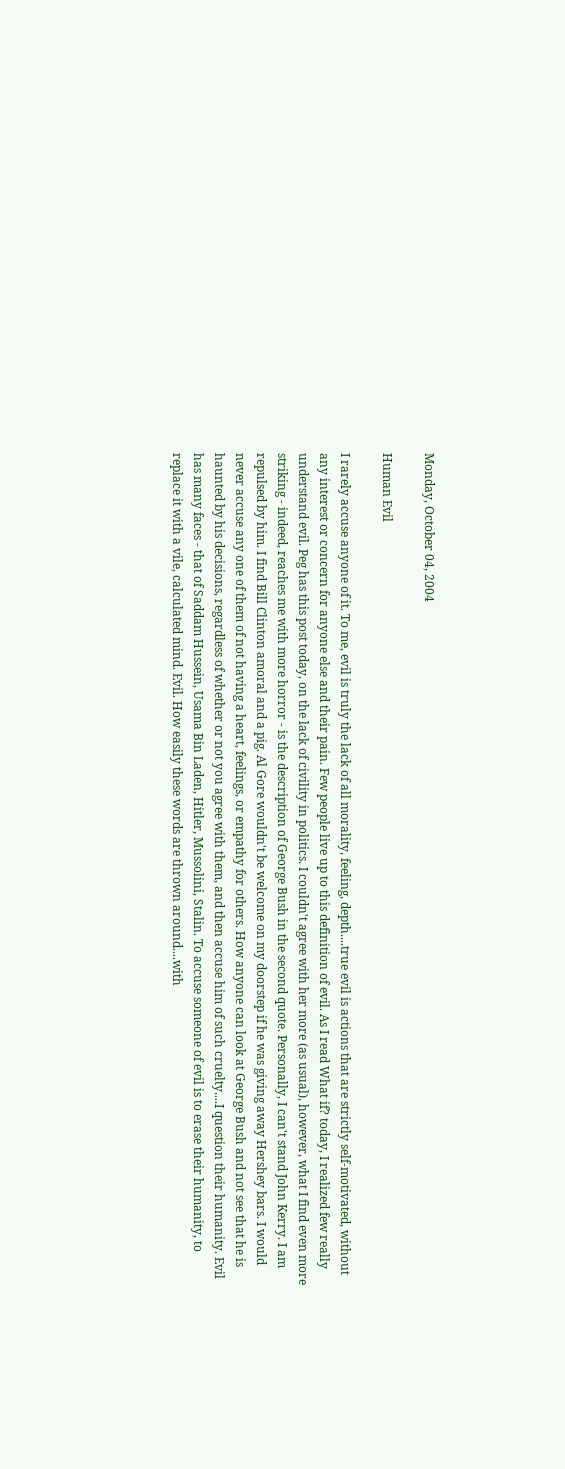Monday, October 04, 2004

Human Evil

I rarely accuse anyone of it. To me, evil is truly the lack of all morality, feeling, depth....true evil is actions that are strictly self-motivated, without any interest or concern for anyone else and their pain. Few people live up to this definition of evil. As I read What if? today, I realized few really understand evil. Peg has this post today, on the lack of civility in politics. I couldn't agree with her more (as usual), however, what I find even more striking - indeed, reaches me with more horror - is the description of George Bush in the second quote. Personally, I can't stand John Kerry. I am repulsed by him. I find Bill Clinton amoral and a pig. Al Gore wouldn't be welcome on my doorstep if he was giving away Hershey bars. I would never accuse any one of them of not having a heart, feelings, or empathy for others. How anyone can look at George Bush and not see that he is haunted by his decisions, regardless of whether or not you agree with them, and then accuse him of such cruelty....I question their humanity. Evil has many faces - that of Saddam Hussein, Usama Bin Laden, Hitler, Mussolini, Stalin. To accuse someone of evil is to erase their humanity, to replace it with a vile, calculated mind. Evil. How easily these words are thrown around....with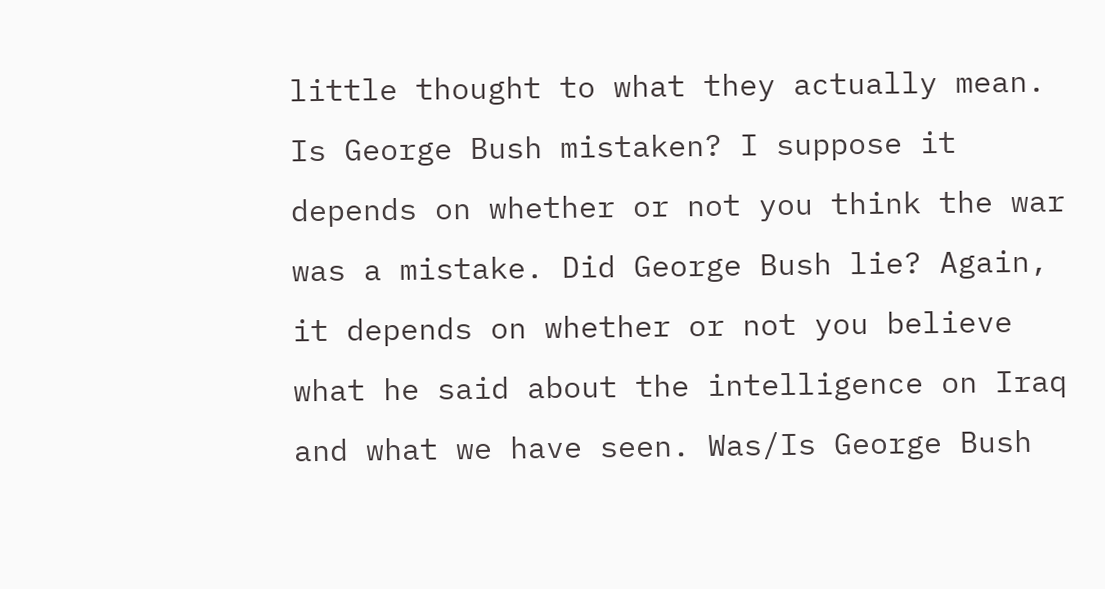little thought to what they actually mean. Is George Bush mistaken? I suppose it depends on whether or not you think the war was a mistake. Did George Bush lie? Again, it depends on whether or not you believe what he said about the intelligence on Iraq and what we have seen. Was/Is George Bush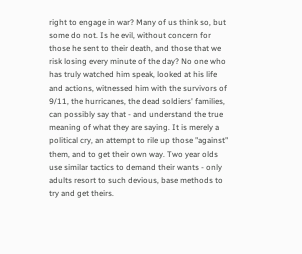right to engage in war? Many of us think so, but some do not. Is he evil, without concern for those he sent to their death, and those that we risk losing every minute of the day? No one who has truly watched him speak, looked at his life and actions, witnessed him with the survivors of 9/11, the hurricanes, the dead soldiers' families, can possibly say that - and understand the true meaning of what they are saying. It is merely a political cry, an attempt to rile up those "against" them, and to get their own way. Two year olds use similar tactics to demand their wants - only adults resort to such devious, base methods to try and get theirs.